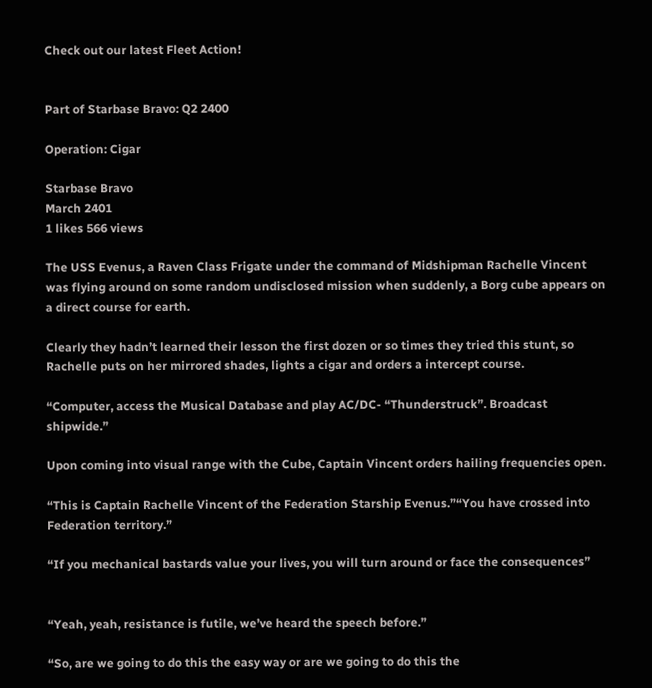Check out our latest Fleet Action!


Part of Starbase Bravo: Q2 2400

Operation: Cigar

Starbase Bravo
March 2401
1 likes 566 views

The USS Evenus, a Raven Class Frigate under the command of Midshipman Rachelle Vincent was flying around on some random undisclosed mission when suddenly, a Borg cube appears on a direct course for earth.

Clearly they hadn’t learned their lesson the first dozen or so times they tried this stunt, so Rachelle puts on her mirrored shades, lights a cigar and orders a intercept course.

“Computer, access the Musical Database and play AC/DC- “Thunderstruck”. Broadcast shipwide.”

Upon coming into visual range with the Cube, Captain Vincent orders hailing frequencies open.

“This is Captain Rachelle Vincent of the Federation Starship Evenus.”“You have crossed into Federation territory.”

“If you mechanical bastards value your lives, you will turn around or face the consequences”


“Yeah, yeah, resistance is futile, we’ve heard the speech before.”

“So, are we going to do this the easy way or are we going to do this the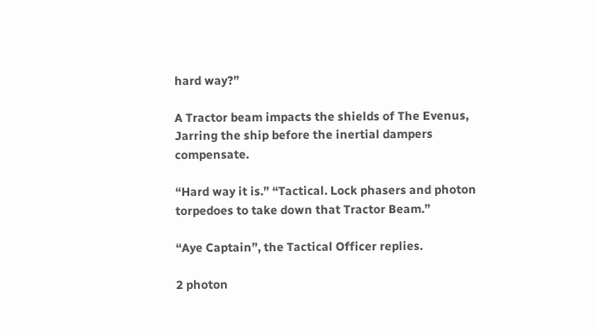hard way?”

A Tractor beam impacts the shields of The Evenus, Jarring the ship before the inertial dampers compensate.

“Hard way it is.” “Tactical. Lock phasers and photon torpedoes to take down that Tractor Beam.”

“Aye Captain”, the Tactical Officer replies.

2 photon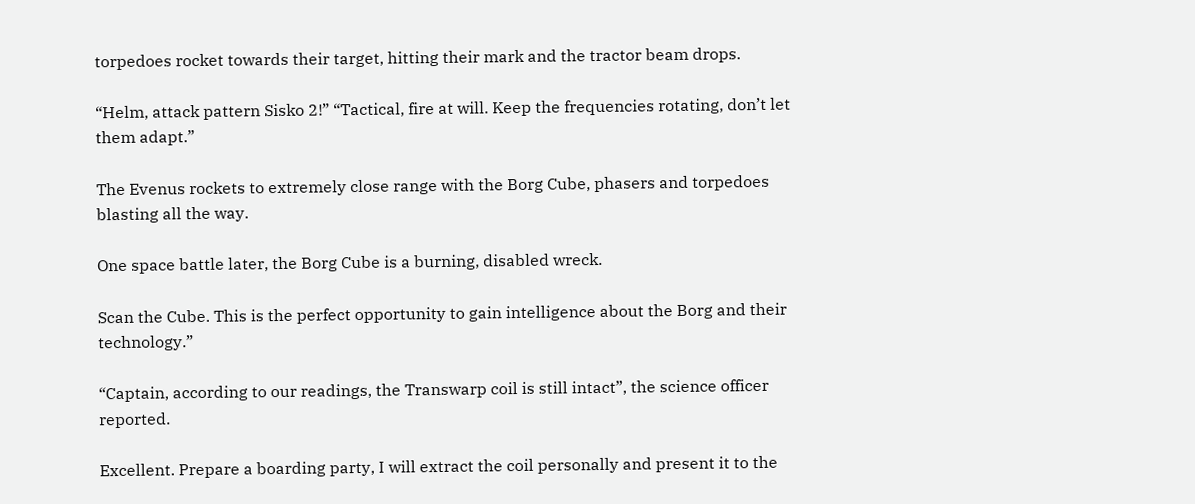torpedoes rocket towards their target, hitting their mark and the tractor beam drops.

“Helm, attack pattern Sisko 2!” “Tactical, fire at will. Keep the frequencies rotating, don’t let them adapt.”

The Evenus rockets to extremely close range with the Borg Cube, phasers and torpedoes blasting all the way.

One space battle later, the Borg Cube is a burning, disabled wreck.

Scan the Cube. This is the perfect opportunity to gain intelligence about the Borg and their technology.”

“Captain, according to our readings, the Transwarp coil is still intact”, the science officer reported.

Excellent. Prepare a boarding party, I will extract the coil personally and present it to the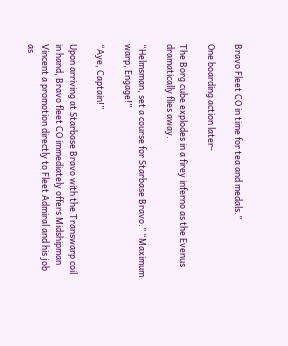Bravo Fleet CO in time for tea and medals.”

One boarding action later-

The Borg cube explodes in a firey inferno as the Evenus dramatically flies away.

“Helmsman, set a course for Starbase Bravo.” “Maximum warp, Engage!”

“Aye, Captain!”

Upon arriving at Starbase Bravo with the Transwarp coil in hand, Bravo fleet CO immediately offers Midshipman Vincent a promotion directly to Fleet Admiral and his job as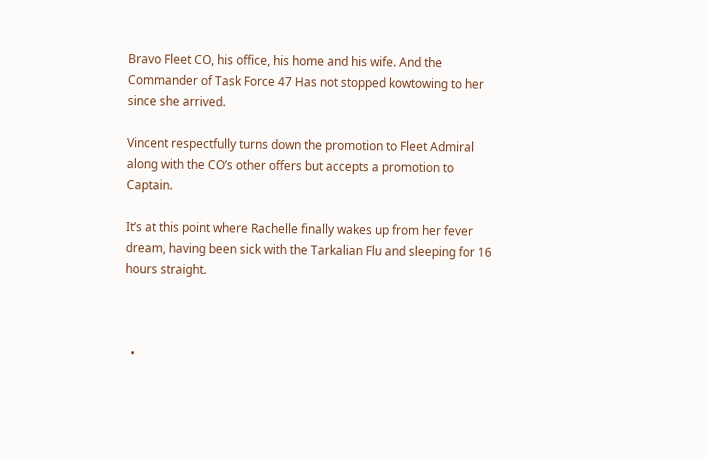Bravo Fleet CO, his office, his home and his wife. And the Commander of Task Force 47 Has not stopped kowtowing to her since she arrived.

Vincent respectfully turns down the promotion to Fleet Admiral along with the CO’s other offers but accepts a promotion to Captain.

It’s at this point where Rachelle finally wakes up from her fever dream, having been sick with the Tarkalian Flu and sleeping for 16 hours straight.



  •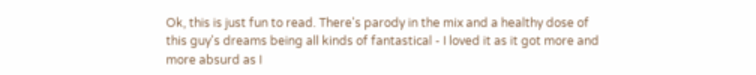Ok, this is just fun to read. There's parody in the mix and a healthy dose of this guy's dreams being all kinds of fantastical - I loved it as it got more and more absurd as I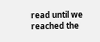read until we reached the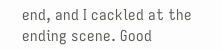end, and I cackled at the ending scene. Good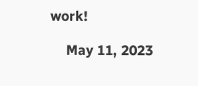work!

    May 11, 2023